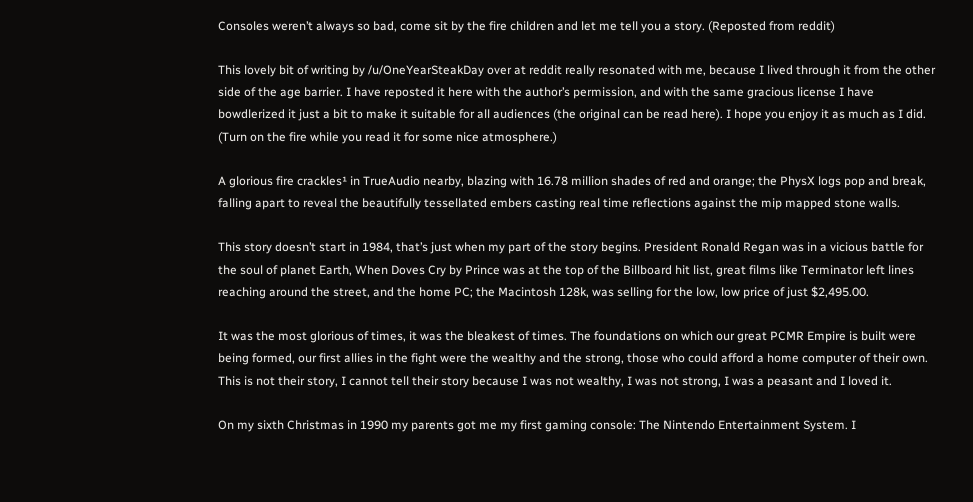Consoles weren’t always so bad, come sit by the fire children and let me tell you a story. (Reposted from reddit)

This lovely bit of writing by /u/OneYearSteakDay over at reddit really resonated with me, because I lived through it from the other side of the age barrier. I have reposted it here with the author’s permission, and with the same gracious license I have bowdlerized it just a bit to make it suitable for all audiences (the original can be read here). I hope you enjoy it as much as I did. (Turn on the fire while you read it for some nice atmosphere.)

A glorious fire crackles¹ in TrueAudio nearby, blazing with 16.78 million shades of red and orange; the PhysX logs pop and break, falling apart to reveal the beautifully tessellated embers casting real time reflections against the mip mapped stone walls.

This story doesn’t start in 1984, that’s just when my part of the story begins. President Ronald Regan was in a vicious battle for the soul of planet Earth, When Doves Cry by Prince was at the top of the Billboard hit list, great films like Terminator left lines reaching around the street, and the home PC; the Macintosh 128k, was selling for the low, low price of just $2,495.00.

It was the most glorious of times, it was the bleakest of times. The foundations on which our great PCMR Empire is built were being formed, our first allies in the fight were the wealthy and the strong, those who could afford a home computer of their own. This is not their story, I cannot tell their story because I was not wealthy, I was not strong, I was a peasant and I loved it.

On my sixth Christmas in 1990 my parents got me my first gaming console: The Nintendo Entertainment System. I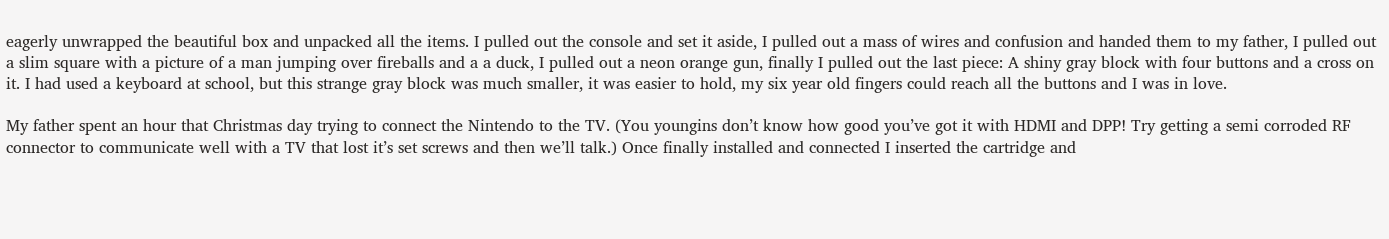eagerly unwrapped the beautiful box and unpacked all the items. I pulled out the console and set it aside, I pulled out a mass of wires and confusion and handed them to my father, I pulled out a slim square with a picture of a man jumping over fireballs and a a duck, I pulled out a neon orange gun, finally I pulled out the last piece: A shiny gray block with four buttons and a cross on it. I had used a keyboard at school, but this strange gray block was much smaller, it was easier to hold, my six year old fingers could reach all the buttons and I was in love.

My father spent an hour that Christmas day trying to connect the Nintendo to the TV. (You youngins don’t know how good you’ve got it with HDMI and DPP! Try getting a semi corroded RF connector to communicate well with a TV that lost it’s set screws and then we’ll talk.) Once finally installed and connected I inserted the cartridge and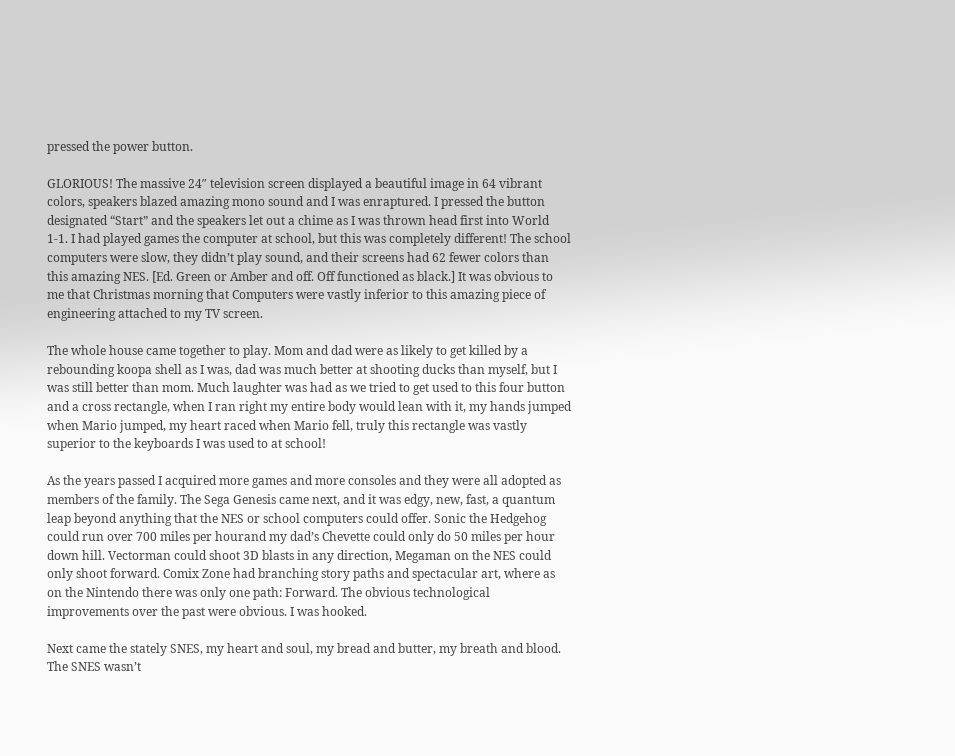pressed the power button.

GLORIOUS! The massive 24″ television screen displayed a beautiful image in 64 vibrant colors, speakers blazed amazing mono sound and I was enraptured. I pressed the button designated “Start” and the speakers let out a chime as I was thrown head first into World 1-1. I had played games the computer at school, but this was completely different! The school computers were slow, they didn’t play sound, and their screens had 62 fewer colors than this amazing NES. [Ed. Green or Amber and off. Off functioned as black.] It was obvious to me that Christmas morning that Computers were vastly inferior to this amazing piece of engineering attached to my TV screen.

The whole house came together to play. Mom and dad were as likely to get killed by a rebounding koopa shell as I was, dad was much better at shooting ducks than myself, but I was still better than mom. Much laughter was had as we tried to get used to this four button and a cross rectangle, when I ran right my entire body would lean with it, my hands jumped when Mario jumped, my heart raced when Mario fell, truly this rectangle was vastly superior to the keyboards I was used to at school!

As the years passed I acquired more games and more consoles and they were all adopted as members of the family. The Sega Genesis came next, and it was edgy, new, fast, a quantum leap beyond anything that the NES or school computers could offer. Sonic the Hedgehog could run over 700 miles per hourand my dad’s Chevette could only do 50 miles per hour down hill. Vectorman could shoot 3D blasts in any direction, Megaman on the NES could only shoot forward. Comix Zone had branching story paths and spectacular art, where as on the Nintendo there was only one path: Forward. The obvious technological improvements over the past were obvious. I was hooked.

Next came the stately SNES, my heart and soul, my bread and butter, my breath and blood. The SNES wasn’t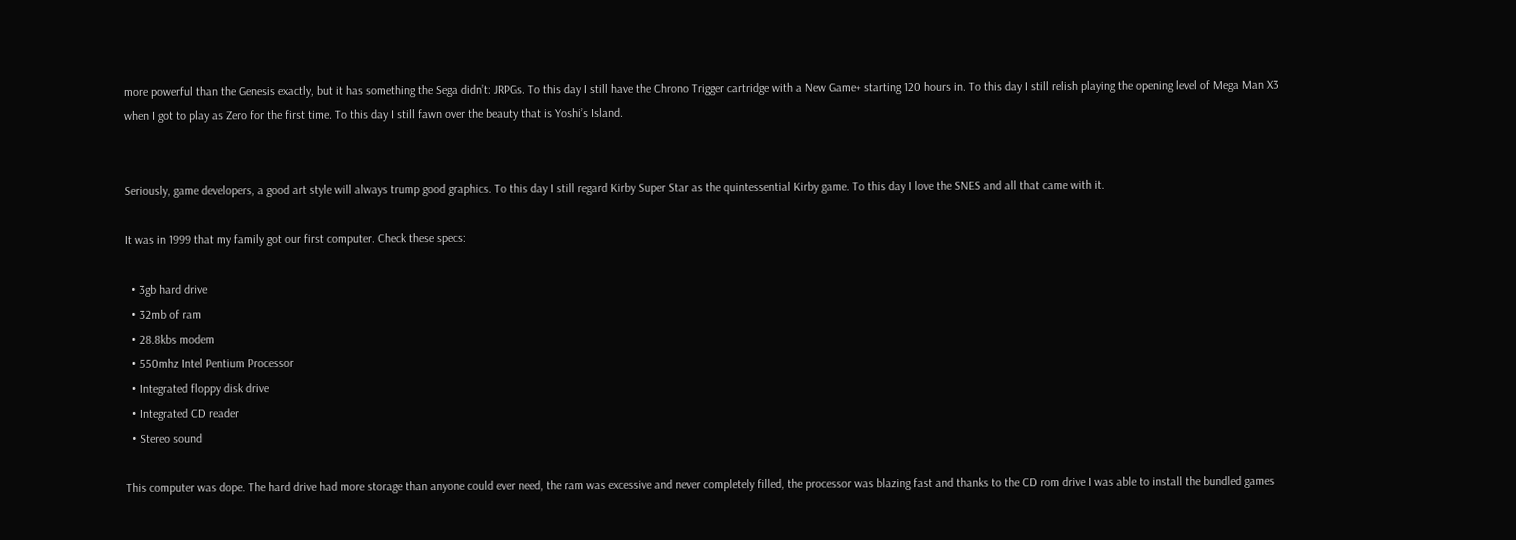more powerful than the Genesis exactly, but it has something the Sega didn’t: JRPGs. To this day I still have the Chrono Trigger cartridge with a New Game+ starting 120 hours in. To this day I still relish playing the opening level of Mega Man X3 when I got to play as Zero for the first time. To this day I still fawn over the beauty that is Yoshi’s Island.


Seriously, game developers, a good art style will always trump good graphics. To this day I still regard Kirby Super Star as the quintessential Kirby game. To this day I love the SNES and all that came with it.

It was in 1999 that my family got our first computer. Check these specs:

  • 3gb hard drive
  • 32mb of ram
  • 28.8kbs modem
  • 550mhz Intel Pentium Processor
  • Integrated floppy disk drive
  • Integrated CD reader
  • Stereo sound

This computer was dope. The hard drive had more storage than anyone could ever need, the ram was excessive and never completely filled, the processor was blazing fast and thanks to the CD rom drive I was able to install the bundled games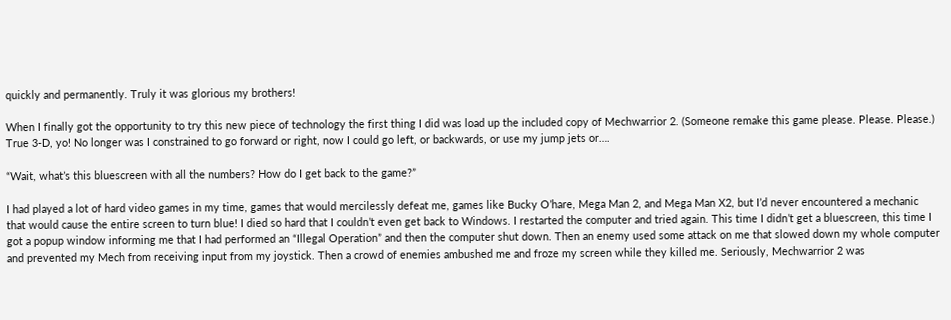quickly and permanently. Truly it was glorious my brothers!

When I finally got the opportunity to try this new piece of technology the first thing I did was load up the included copy of Mechwarrior 2. (Someone remake this game please. Please. Please.) True 3-D, yo! No longer was I constrained to go forward or right, now I could go left, or backwards, or use my jump jets or….

“Wait, what’s this bluescreen with all the numbers? How do I get back to the game?”

I had played a lot of hard video games in my time, games that would mercilessly defeat me, games like Bucky O’hare, Mega Man 2, and Mega Man X2, but I’d never encountered a mechanic that would cause the entire screen to turn blue! I died so hard that I couldn’t even get back to Windows. I restarted the computer and tried again. This time I didn’t get a bluescreen, this time I got a popup window informing me that I had performed an “Illegal Operation” and then the computer shut down. Then an enemy used some attack on me that slowed down my whole computer and prevented my Mech from receiving input from my joystick. Then a crowd of enemies ambushed me and froze my screen while they killed me. Seriously, Mechwarrior 2 was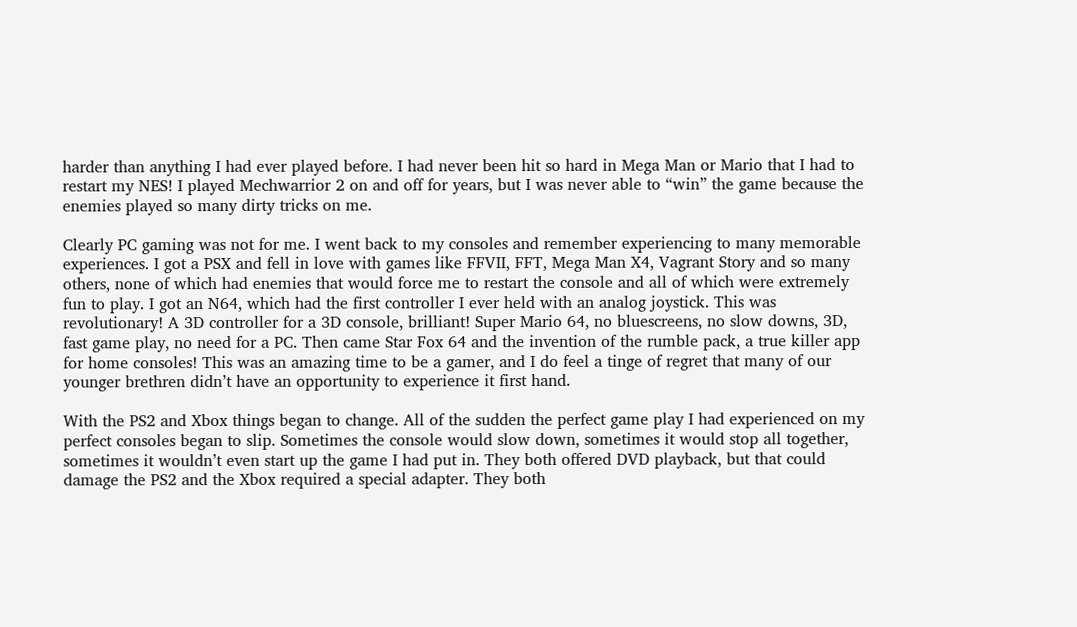harder than anything I had ever played before. I had never been hit so hard in Mega Man or Mario that I had to restart my NES! I played Mechwarrior 2 on and off for years, but I was never able to “win” the game because the enemies played so many dirty tricks on me.

Clearly PC gaming was not for me. I went back to my consoles and remember experiencing to many memorable experiences. I got a PSX and fell in love with games like FFVII, FFT, Mega Man X4, Vagrant Story and so many others, none of which had enemies that would force me to restart the console and all of which were extremely fun to play. I got an N64, which had the first controller I ever held with an analog joystick. This was revolutionary! A 3D controller for a 3D console, brilliant! Super Mario 64, no bluescreens, no slow downs, 3D, fast game play, no need for a PC. Then came Star Fox 64 and the invention of the rumble pack, a true killer app for home consoles! This was an amazing time to be a gamer, and I do feel a tinge of regret that many of our younger brethren didn’t have an opportunity to experience it first hand.

With the PS2 and Xbox things began to change. All of the sudden the perfect game play I had experienced on my perfect consoles began to slip. Sometimes the console would slow down, sometimes it would stop all together, sometimes it wouldn’t even start up the game I had put in. They both offered DVD playback, but that could damage the PS2 and the Xbox required a special adapter. They both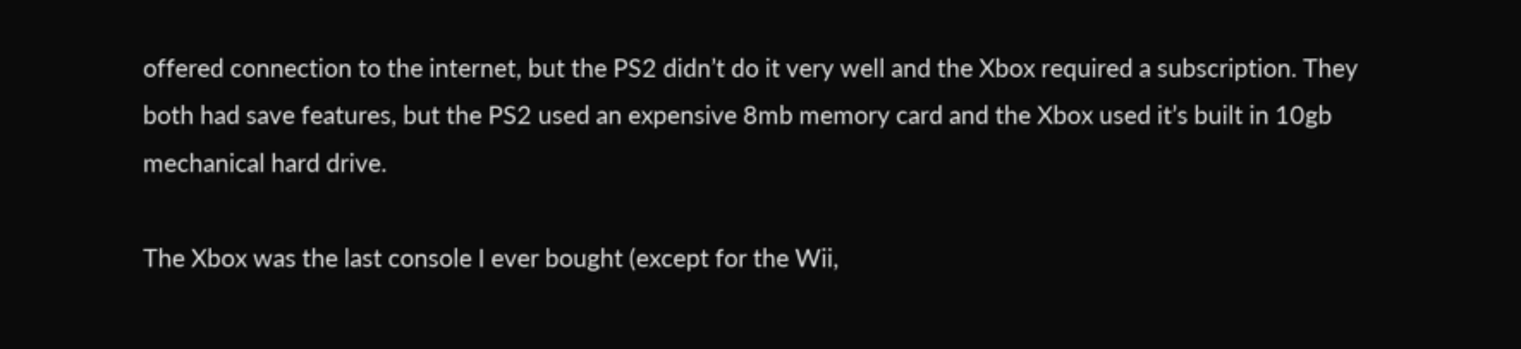offered connection to the internet, but the PS2 didn’t do it very well and the Xbox required a subscription. They both had save features, but the PS2 used an expensive 8mb memory card and the Xbox used it’s built in 10gb mechanical hard drive.

The Xbox was the last console I ever bought (except for the Wii,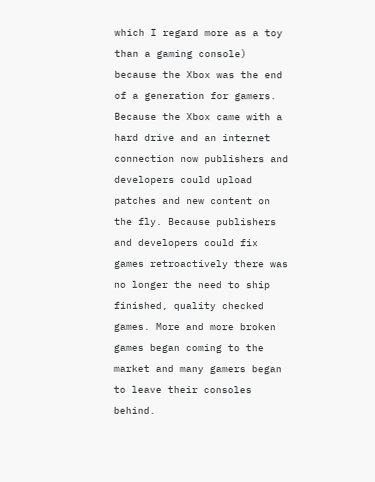which I regard more as a toy than a gaming console) because the Xbox was the end of a generation for gamers. Because the Xbox came with a hard drive and an internet connection now publishers and developers could upload patches and new content on the fly. Because publishers and developers could fix games retroactively there was no longer the need to ship finished, quality checked games. More and more broken games began coming to the market and many gamers began to leave their consoles behind.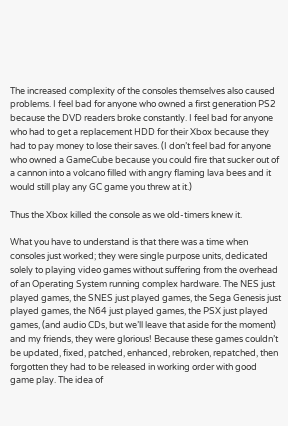The increased complexity of the consoles themselves also caused problems. I feel bad for anyone who owned a first generation PS2 because the DVD readers broke constantly. I feel bad for anyone who had to get a replacement HDD for their Xbox because they had to pay money to lose their saves. (I don’t feel bad for anyone who owned a GameCube because you could fire that sucker out of a cannon into a volcano filled with angry flaming lava bees and it would still play any GC game you threw at it.)

Thus the Xbox killed the console as we old-timers knew it.

What you have to understand is that there was a time when consoles just worked; they were single purpose units, dedicated solely to playing video games without suffering from the overhead of an Operating System running complex hardware. The NES just played games, the SNES just played games, the Sega Genesis just played games, the N64 just played games, the PSX just played games, (and audio CDs, but we’ll leave that aside for the moment) and my friends, they were glorious! Because these games couldn’t be updated, fixed, patched, enhanced, rebroken, repatched, then forgotten they had to be released in working order with good game play. The idea of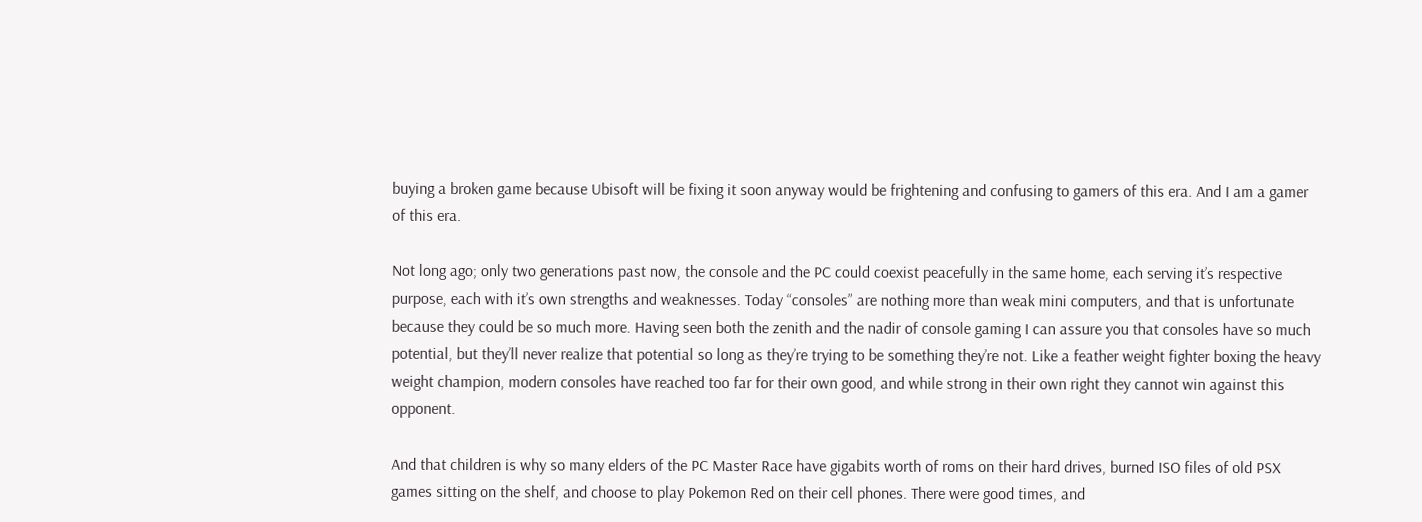buying a broken game because Ubisoft will be fixing it soon anyway would be frightening and confusing to gamers of this era. And I am a gamer of this era.

Not long ago; only two generations past now, the console and the PC could coexist peacefully in the same home, each serving it’s respective purpose, each with it’s own strengths and weaknesses. Today “consoles” are nothing more than weak mini computers, and that is unfortunate because they could be so much more. Having seen both the zenith and the nadir of console gaming I can assure you that consoles have so much potential, but they’ll never realize that potential so long as they’re trying to be something they’re not. Like a feather weight fighter boxing the heavy weight champion, modern consoles have reached too far for their own good, and while strong in their own right they cannot win against this opponent.

And that children is why so many elders of the PC Master Race have gigabits worth of roms on their hard drives, burned ISO files of old PSX games sitting on the shelf, and choose to play Pokemon Red on their cell phones. There were good times, and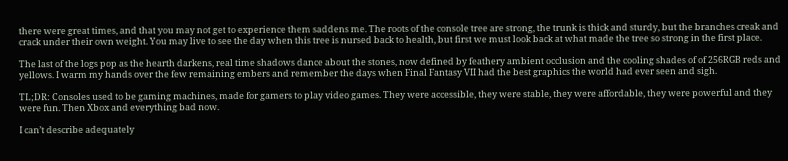there were great times, and that you may not get to experience them saddens me. The roots of the console tree are strong, the trunk is thick and sturdy, but the branches creak and crack under their own weight. You may live to see the day when this tree is nursed back to health, but first we must look back at what made the tree so strong in the first place.

The last of the logs pop as the hearth darkens, real time shadows dance about the stones, now defined by feathery ambient occlusion and the cooling shades of of 256RGB reds and yellows. I warm my hands over the few remaining embers and remember the days when Final Fantasy VII had the best graphics the world had ever seen and sigh.

TL;DR: Consoles used to be gaming machines, made for gamers to play video games. They were accessible, they were stable, they were affordable, they were powerful and they were fun. Then Xbox and everything bad now.

I can’t describe adequately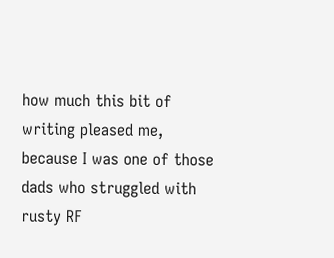how much this bit of writing pleased me, because I was one of those dads who struggled with rusty RF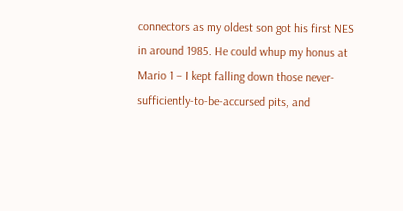connectors as my oldest son got his first NES in around 1985. He could whup my honus at Mario 1 – I kept falling down those never-sufficiently-to-be-accursed pits, and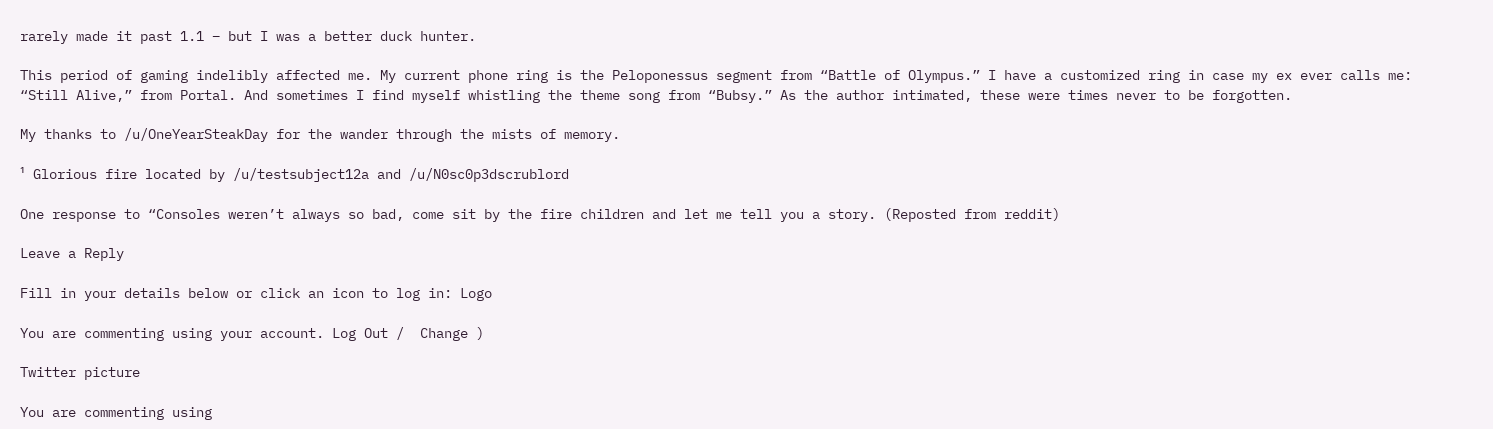rarely made it past 1.1 – but I was a better duck hunter.

This period of gaming indelibly affected me. My current phone ring is the Peloponessus segment from “Battle of Olympus.” I have a customized ring in case my ex ever calls me: “Still Alive,” from Portal. And sometimes I find myself whistling the theme song from “Bubsy.” As the author intimated, these were times never to be forgotten.

My thanks to /u/OneYearSteakDay for the wander through the mists of memory.

¹ Glorious fire located by /u/testsubject12a and /u/N0sc0p3dscrublord

One response to “Consoles weren’t always so bad, come sit by the fire children and let me tell you a story. (Reposted from reddit)

Leave a Reply

Fill in your details below or click an icon to log in: Logo

You are commenting using your account. Log Out /  Change )

Twitter picture

You are commenting using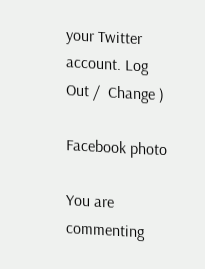your Twitter account. Log Out /  Change )

Facebook photo

You are commenting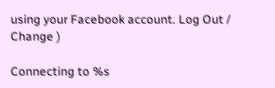using your Facebook account. Log Out /  Change )

Connecting to %s